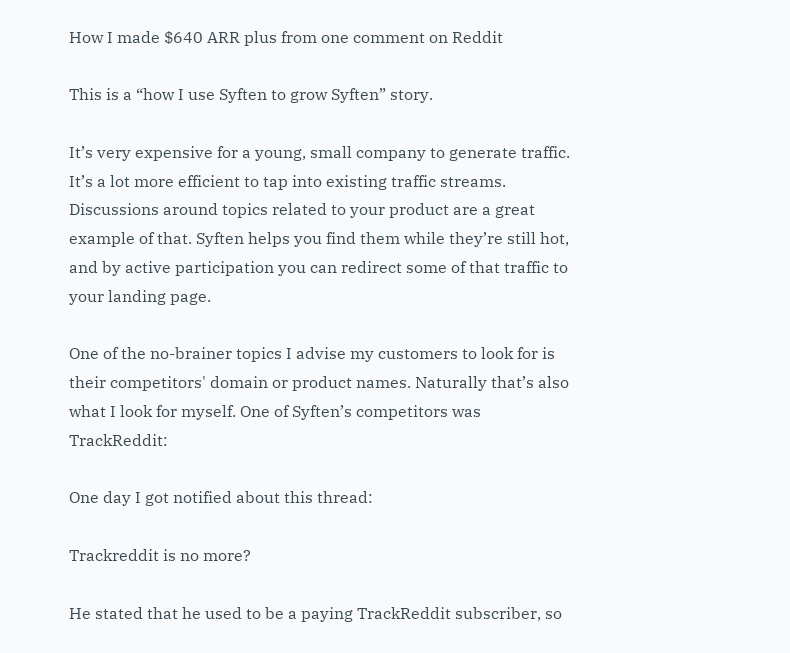How I made $640 ARR plus from one comment on Reddit

This is a “how I use Syften to grow Syften” story.

It’s very expensive for a young, small company to generate traffic. It’s a lot more efficient to tap into existing traffic streams. Discussions around topics related to your product are a great example of that. Syften helps you find them while they’re still hot, and by active participation you can redirect some of that traffic to your landing page.

One of the no-brainer topics I advise my customers to look for is their competitors' domain or product names. Naturally that’s also what I look for myself. One of Syften’s competitors was TrackReddit:

One day I got notified about this thread:

Trackreddit is no more?

He stated that he used to be a paying TrackReddit subscriber, so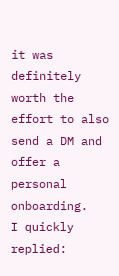it was definitely worth the effort to also send a DM and offer a personal onboarding.
I quickly replied: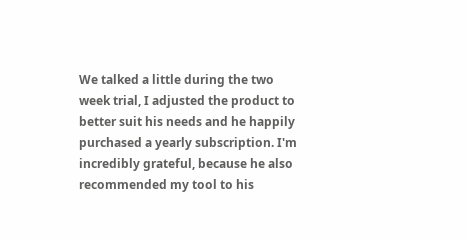We talked a little during the two week trial, I adjusted the product to better suit his needs and he happily purchased a yearly subscription. I'm incredibly grateful, because he also recommended my tool to his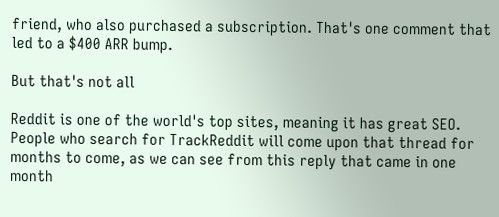friend, who also purchased a subscription. That's one comment that led to a $400 ARR bump.

But that's not all

Reddit is one of the world's top sites, meaning it has great SEO. People who search for TrackReddit will come upon that thread for months to come, as we can see from this reply that came in one month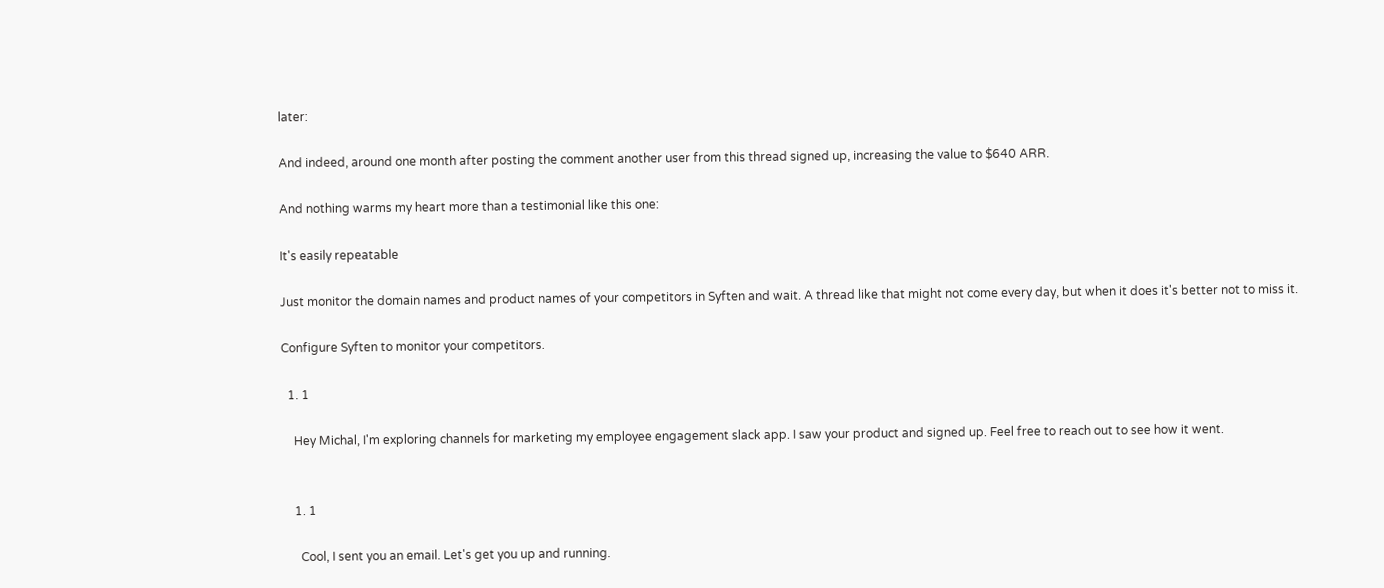later:

And indeed, around one month after posting the comment another user from this thread signed up, increasing the value to $640 ARR.

And nothing warms my heart more than a testimonial like this one:

It's easily repeatable

Just monitor the domain names and product names of your competitors in Syften and wait. A thread like that might not come every day, but when it does it's better not to miss it.

Configure Syften to monitor your competitors.

  1. 1

    Hey Michal, I'm exploring channels for marketing my employee engagement slack app. I saw your product and signed up. Feel free to reach out to see how it went.


    1. 1

      Cool, I sent you an email. Let's get you up and running.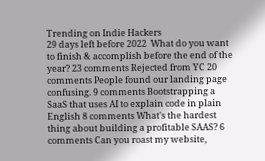Trending on Indie Hackers
29 days left before 2022  What do you want to finish & accomplish before the end of the year? 23 comments Rejected from YC 20 comments People found our landing page confusing. 9 comments Bootstrapping a SaaS that uses AI to explain code in plain English 8 comments What's the hardest thing about building a profitable SAAS? 6 comments Can you roast my website,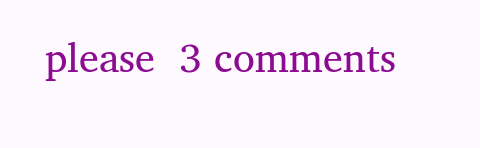please  3 comments